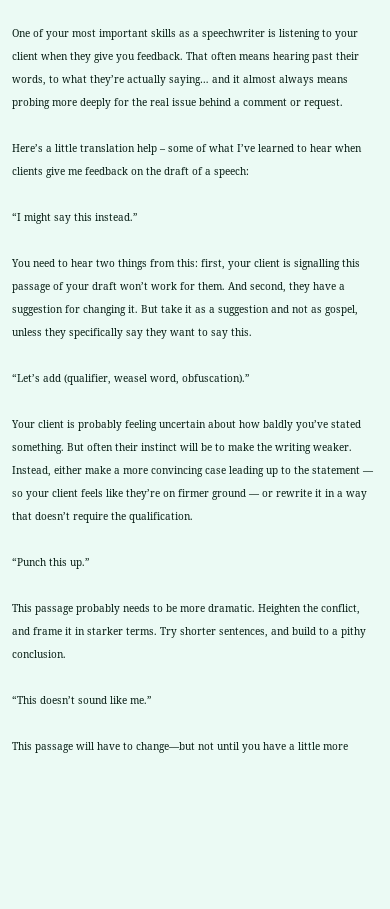One of your most important skills as a speechwriter is listening to your client when they give you feedback. That often means hearing past their words, to what they’re actually saying… and it almost always means probing more deeply for the real issue behind a comment or request.

Here’s a little translation help – some of what I’ve learned to hear when clients give me feedback on the draft of a speech:

“I might say this instead.”

You need to hear two things from this: first, your client is signalling this passage of your draft won’t work for them. And second, they have a suggestion for changing it. But take it as a suggestion and not as gospel, unless they specifically say they want to say this.

“Let’s add (qualifier, weasel word, obfuscation).”

Your client is probably feeling uncertain about how baldly you’ve stated something. But often their instinct will be to make the writing weaker. Instead, either make a more convincing case leading up to the statement — so your client feels like they’re on firmer ground — or rewrite it in a way that doesn’t require the qualification.

“Punch this up.”

This passage probably needs to be more dramatic. Heighten the conflict, and frame it in starker terms. Try shorter sentences, and build to a pithy conclusion.

“This doesn’t sound like me.”

This passage will have to change—but not until you have a little more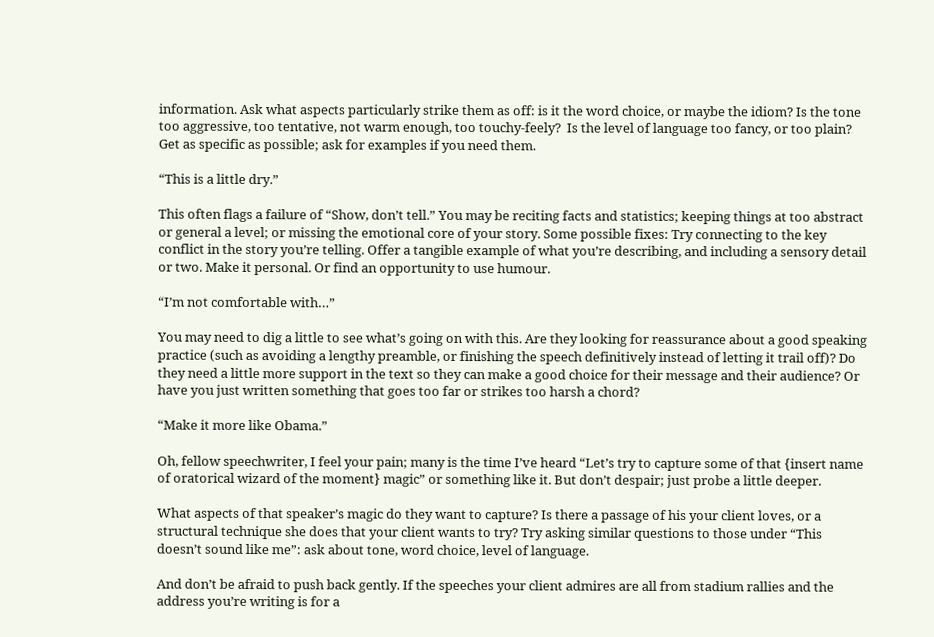information. Ask what aspects particularly strike them as off: is it the word choice, or maybe the idiom? Is the tone too aggressive, too tentative, not warm enough, too touchy-feely?  Is the level of language too fancy, or too plain? Get as specific as possible; ask for examples if you need them.

“This is a little dry.”

This often flags a failure of “Show, don’t tell.” You may be reciting facts and statistics; keeping things at too abstract or general a level; or missing the emotional core of your story. Some possible fixes: Try connecting to the key conflict in the story you’re telling. Offer a tangible example of what you’re describing, and including a sensory detail or two. Make it personal. Or find an opportunity to use humour.

“I’m not comfortable with…”

You may need to dig a little to see what’s going on with this. Are they looking for reassurance about a good speaking practice (such as avoiding a lengthy preamble, or finishing the speech definitively instead of letting it trail off)? Do they need a little more support in the text so they can make a good choice for their message and their audience? Or have you just written something that goes too far or strikes too harsh a chord?

“Make it more like Obama.”

Oh, fellow speechwriter, I feel your pain; many is the time I’ve heard “Let’s try to capture some of that {insert name of oratorical wizard of the moment} magic” or something like it. But don’t despair; just probe a little deeper.

What aspects of that speaker’s magic do they want to capture? Is there a passage of his your client loves, or a structural technique she does that your client wants to try? Try asking similar questions to those under “This doesn’t sound like me”: ask about tone, word choice, level of language.

And don’t be afraid to push back gently. If the speeches your client admires are all from stadium rallies and the address you’re writing is for a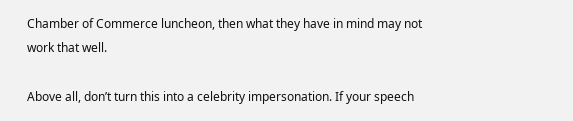Chamber of Commerce luncheon, then what they have in mind may not work that well.

Above all, don’t turn this into a celebrity impersonation. If your speech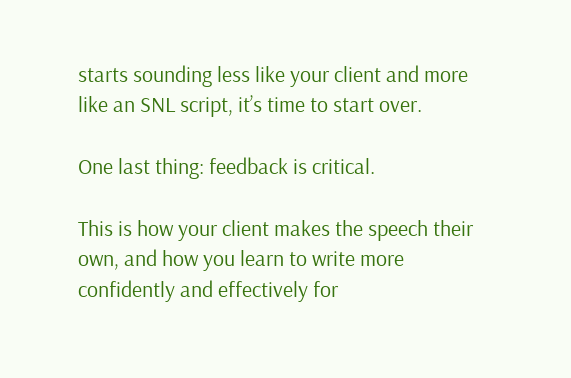starts sounding less like your client and more like an SNL script, it’s time to start over.

One last thing: feedback is critical.

This is how your client makes the speech their own, and how you learn to write more confidently and effectively for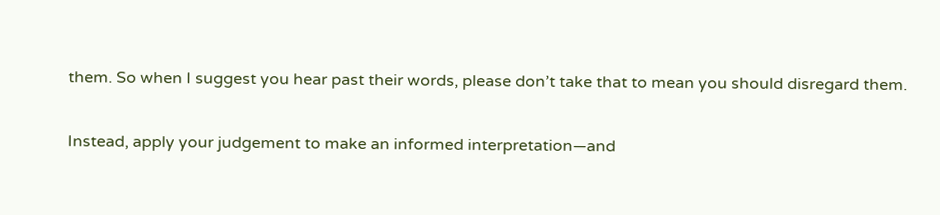them. So when I suggest you hear past their words, please don’t take that to mean you should disregard them.

Instead, apply your judgement to make an informed interpretation—and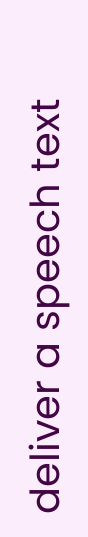deliver a speech text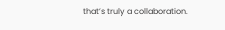that’s truly a collaboration.